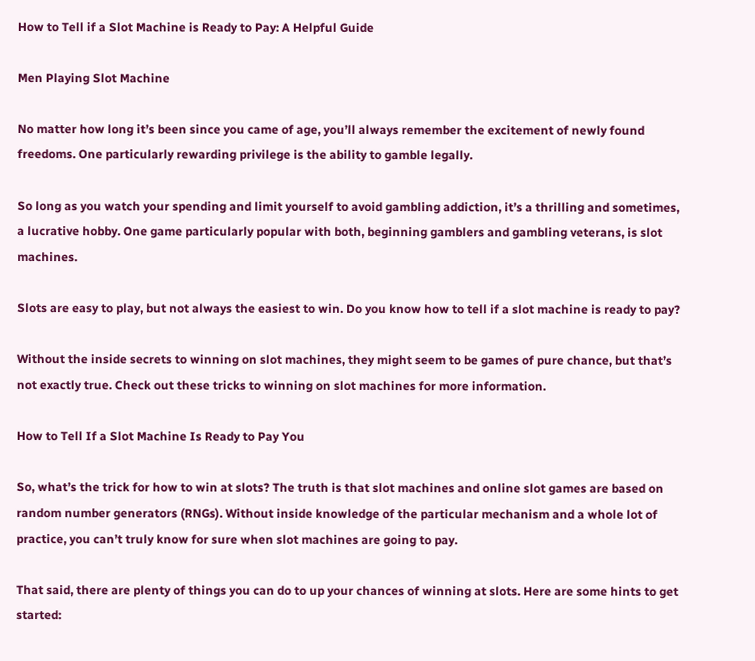How to Tell if a Slot Machine is Ready to Pay: A Helpful Guide

Men Playing Slot Machine

No matter how long it’s been since you came of age, you’ll always remember the excitement of newly found freedoms. One particularly rewarding privilege is the ability to gamble legally.

So long as you watch your spending and limit yourself to avoid gambling addiction, it’s a thrilling and sometimes, a lucrative hobby. One game particularly popular with both, beginning gamblers and gambling veterans, is slot machines.

Slots are easy to play, but not always the easiest to win. Do you know how to tell if a slot machine is ready to pay?

Without the inside secrets to winning on slot machines, they might seem to be games of pure chance, but that’s not exactly true. Check out these tricks to winning on slot machines for more information.

How to Tell If a Slot Machine Is Ready to Pay You

So, what’s the trick for how to win at slots? The truth is that slot machines and online slot games are based on random number generators (RNGs). Without inside knowledge of the particular mechanism and a whole lot of practice, you can’t truly know for sure when slot machines are going to pay.

That said, there are plenty of things you can do to up your chances of winning at slots. Here are some hints to get started: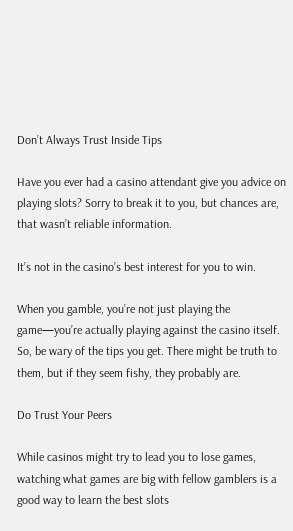Don’t Always Trust Inside Tips

Have you ever had a casino attendant give you advice on playing slots? Sorry to break it to you, but chances are, that wasn’t reliable information.

It’s not in the casino’s best interest for you to win.

When you gamble, you’re not just playing the game—you’re actually playing against the casino itself. So, be wary of the tips you get. There might be truth to them, but if they seem fishy, they probably are.

Do Trust Your Peers

While casinos might try to lead you to lose games, watching what games are big with fellow gamblers is a good way to learn the best slots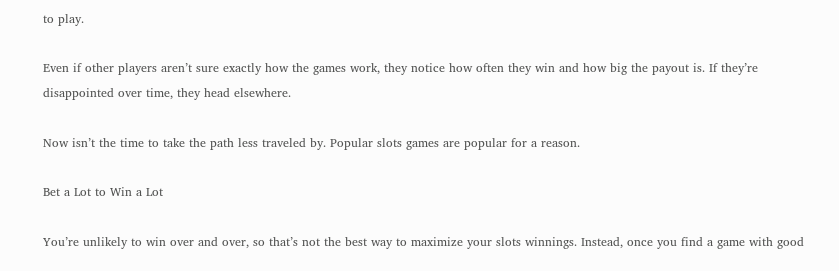to play.

Even if other players aren’t sure exactly how the games work, they notice how often they win and how big the payout is. If they’re disappointed over time, they head elsewhere.

Now isn’t the time to take the path less traveled by. Popular slots games are popular for a reason.

Bet a Lot to Win a Lot

You’re unlikely to win over and over, so that’s not the best way to maximize your slots winnings. Instead, once you find a game with good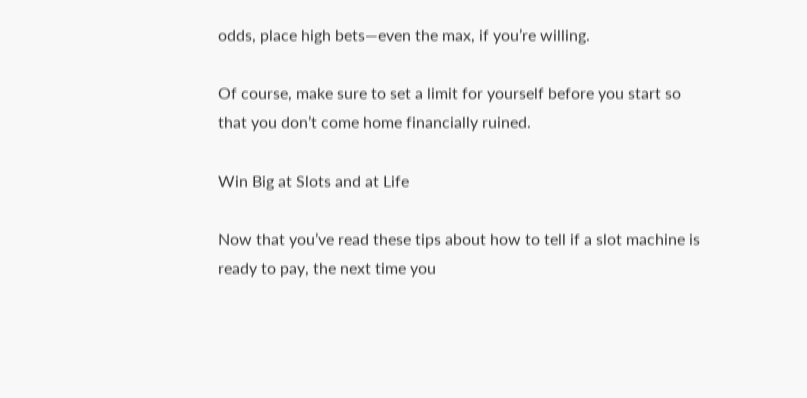odds, place high bets—even the max, if you’re willing.

Of course, make sure to set a limit for yourself before you start so that you don’t come home financially ruined.

Win Big at Slots and at Life

Now that you’ve read these tips about how to tell if a slot machine is ready to pay, the next time you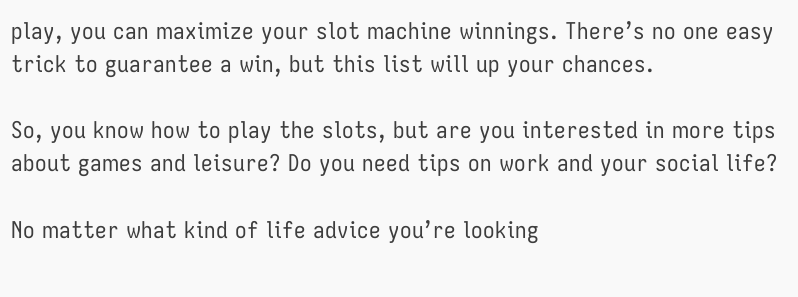play, you can maximize your slot machine winnings. There’s no one easy trick to guarantee a win, but this list will up your chances.

So, you know how to play the slots, but are you interested in more tips about games and leisure? Do you need tips on work and your social life?

No matter what kind of life advice you’re looking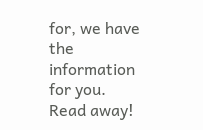for, we have the information for you. Read away!